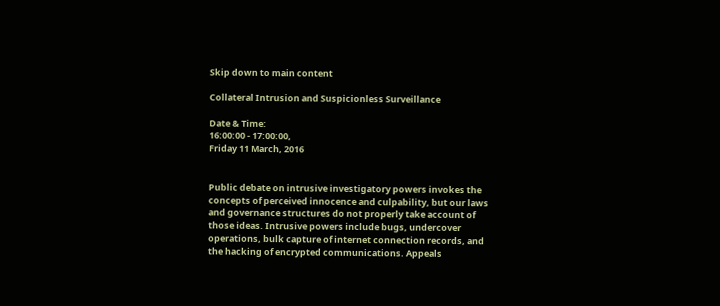Skip down to main content

Collateral Intrusion and Suspicionless Surveillance

Date & Time:
16:00:00 - 17:00:00,
Friday 11 March, 2016


Public debate on intrusive investigatory powers invokes the concepts of perceived innocence and culpability, but our laws and governance structures do not properly take account of those ideas. Intrusive powers include bugs, undercover operations, bulk capture of internet connection records, and the hacking of encrypted communications. Appeals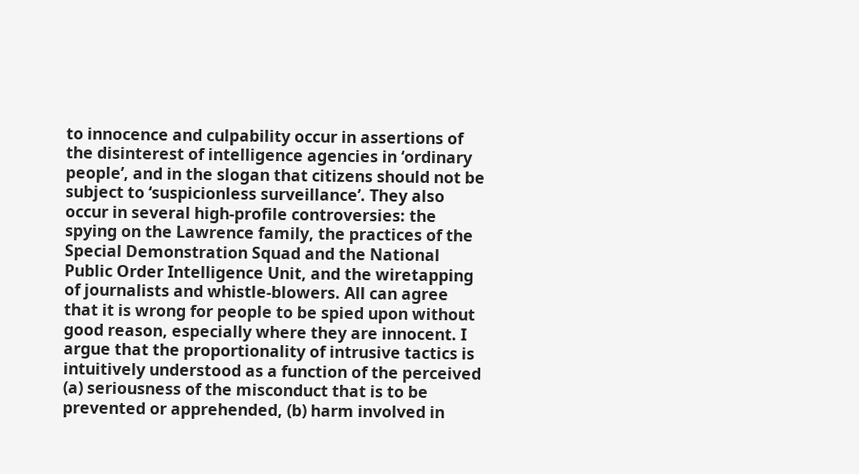to innocence and culpability occur in assertions of the disinterest of intelligence agencies in ‘ordinary people’, and in the slogan that citizens should not be subject to ‘suspicionless surveillance’. They also occur in several high-profile controversies: the spying on the Lawrence family, the practices of the Special Demonstration Squad and the National Public Order Intelligence Unit, and the wiretapping of journalists and whistle-blowers. All can agree that it is wrong for people to be spied upon without good reason, especially where they are innocent. I argue that the proportionality of intrusive tactics is intuitively understood as a function of the perceived (a) seriousness of the misconduct that is to be prevented or apprehended, (b) harm involved in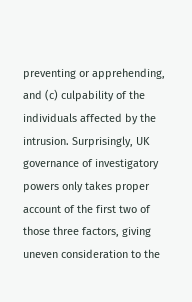preventing or apprehending, and (c) culpability of the individuals affected by the intrusion. Surprisingly, UK governance of investigatory powers only takes proper account of the first two of those three factors, giving uneven consideration to the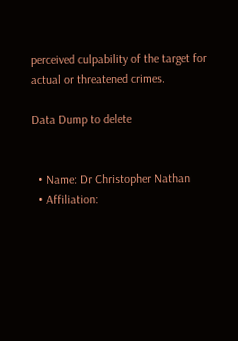perceived culpability of the target for actual or threatened crimes.

Data Dump to delete


  • Name: Dr Christopher Nathan
  • Affiliation: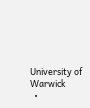University of Warwick
  •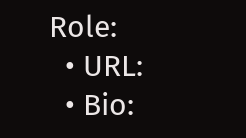Role:
  • URL:
  • Bio: